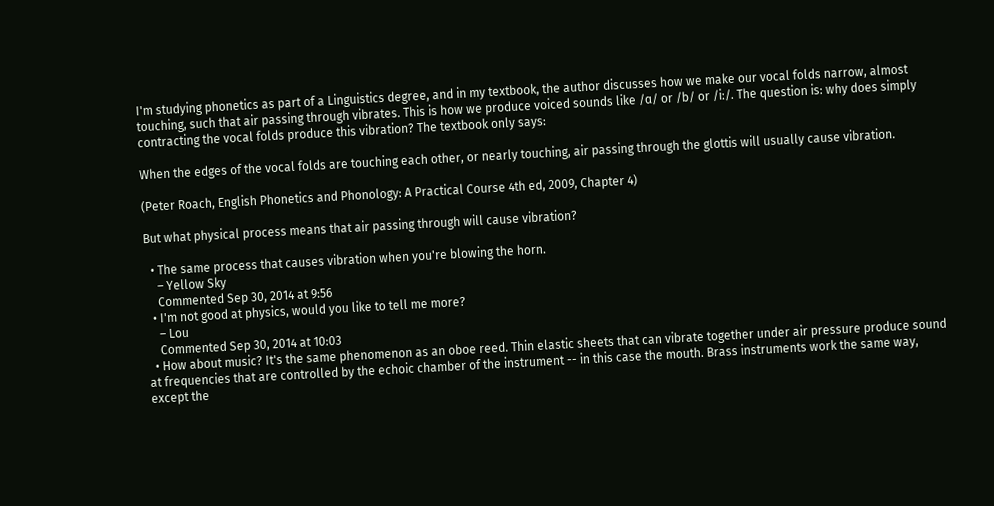I'm studying phonetics as part of a Linguistics degree, and in my textbook, the author discusses how we make our vocal folds narrow, almost touching, such that air passing through vibrates. This is how we produce voiced sounds like /ɑ/ or /b/ or /iː/. The question is: why does simply contracting the vocal folds produce this vibration? The textbook only says:

When the edges of the vocal folds are touching each other, or nearly touching, air passing through the glottis will usually cause vibration.

(Peter Roach, English Phonetics and Phonology: A Practical Course 4th ed, 2009, Chapter 4)

But what physical process means that air passing through will cause vibration?

  • The same process that causes vibration when you're blowing the horn.
    – Yellow Sky
    Commented Sep 30, 2014 at 9:56
  • I'm not good at physics, would you like to tell me more?
    – Lou
    Commented Sep 30, 2014 at 10:03
  • How about music? It's the same phenomenon as an oboe reed. Thin elastic sheets that can vibrate together under air pressure produce sound at frequencies that are controlled by the echoic chamber of the instrument -- in this case the mouth. Brass instruments work the same way, except the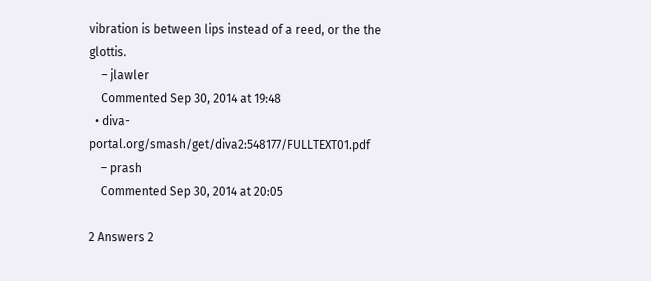vibration is between lips instead of a reed, or the the glottis.
    – jlawler
    Commented Sep 30, 2014 at 19:48
  • diva-portal.org/smash/get/diva2:548177/FULLTEXT01.pdf
    – prash
    Commented Sep 30, 2014 at 20:05

2 Answers 2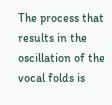The process that results in the oscillation of the vocal folds is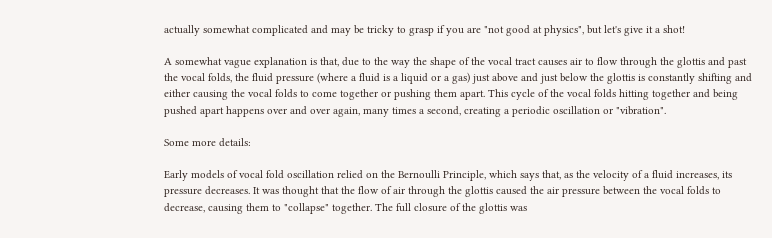actually somewhat complicated and may be tricky to grasp if you are "not good at physics", but let's give it a shot!

A somewhat vague explanation is that, due to the way the shape of the vocal tract causes air to flow through the glottis and past the vocal folds, the fluid pressure (where a fluid is a liquid or a gas) just above and just below the glottis is constantly shifting and either causing the vocal folds to come together or pushing them apart. This cycle of the vocal folds hitting together and being pushed apart happens over and over again, many times a second, creating a periodic oscillation or "vibration".

Some more details:

Early models of vocal fold oscillation relied on the Bernoulli Principle, which says that, as the velocity of a fluid increases, its pressure decreases. It was thought that the flow of air through the glottis caused the air pressure between the vocal folds to decrease, causing them to "collapse" together. The full closure of the glottis was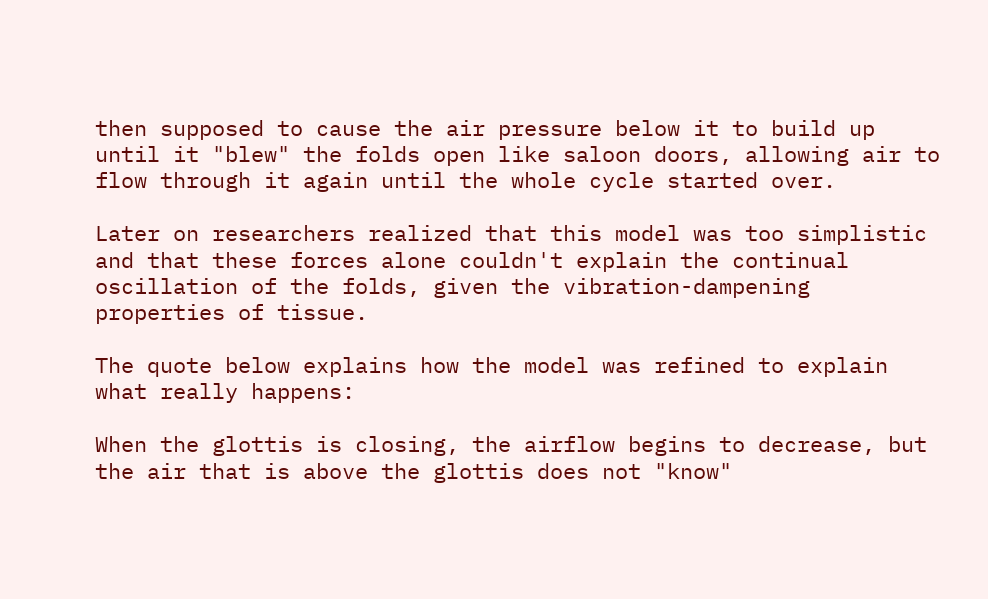then supposed to cause the air pressure below it to build up until it "blew" the folds open like saloon doors, allowing air to flow through it again until the whole cycle started over.

Later on researchers realized that this model was too simplistic and that these forces alone couldn't explain the continual oscillation of the folds, given the vibration-dampening properties of tissue.

The quote below explains how the model was refined to explain what really happens:

When the glottis is closing, the airflow begins to decrease, but the air that is above the glottis does not "know"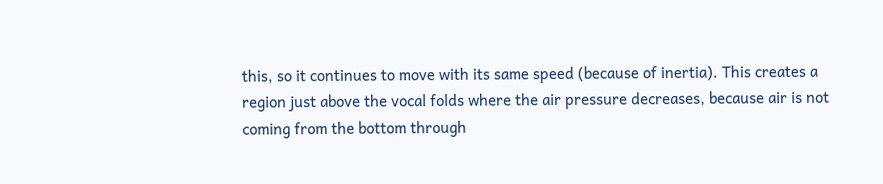this, so it continues to move with its same speed (because of inertia). This creates a region just above the vocal folds where the air pressure decreases, because air is not coming from the bottom through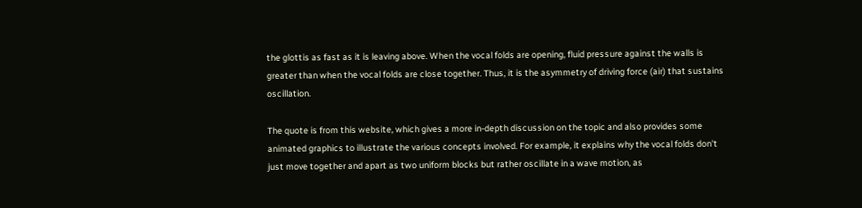the glottis as fast as it is leaving above. When the vocal folds are opening, fluid pressure against the walls is greater than when the vocal folds are close together. Thus, it is the asymmetry of driving force (air) that sustains oscillation.

The quote is from this website, which gives a more in-depth discussion on the topic and also provides some animated graphics to illustrate the various concepts involved. For example, it explains why the vocal folds don't just move together and apart as two uniform blocks but rather oscillate in a wave motion, as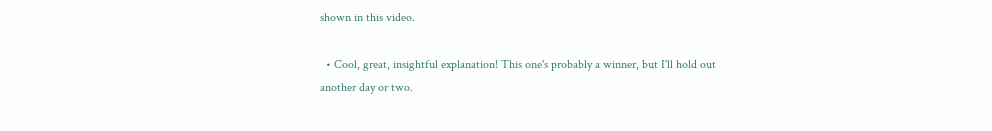shown in this video.

  • Cool, great, insightful explanation! This one's probably a winner, but I'll hold out another day or two.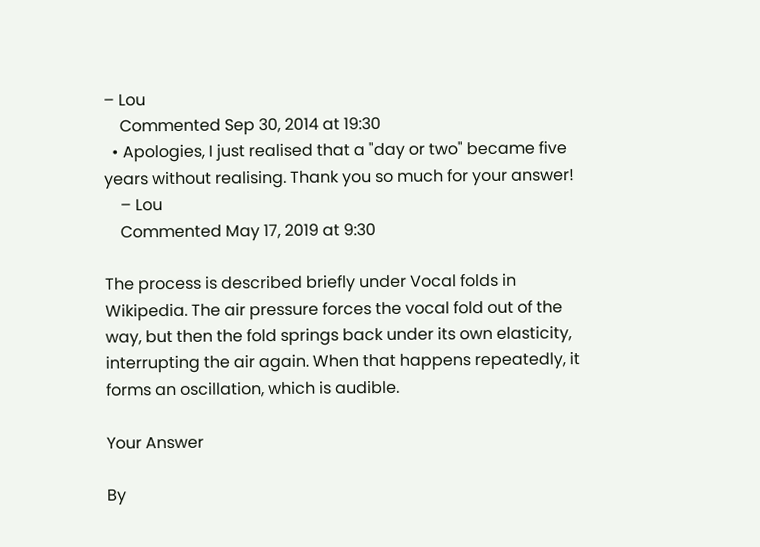– Lou
    Commented Sep 30, 2014 at 19:30
  • Apologies, I just realised that a "day or two" became five years without realising. Thank you so much for your answer!
    – Lou
    Commented May 17, 2019 at 9:30

The process is described briefly under Vocal folds in Wikipedia. The air pressure forces the vocal fold out of the way, but then the fold springs back under its own elasticity, interrupting the air again. When that happens repeatedly, it forms an oscillation, which is audible.

Your Answer

By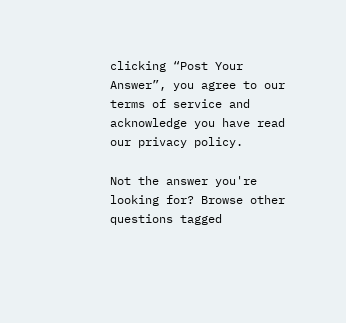clicking “Post Your Answer”, you agree to our terms of service and acknowledge you have read our privacy policy.

Not the answer you're looking for? Browse other questions tagged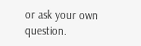or ask your own question.